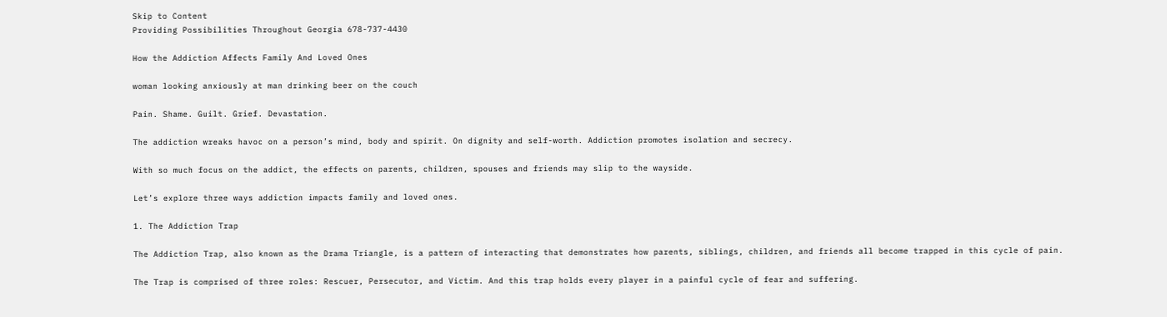Skip to Content
Providing Possibilities Throughout Georgia 678-737-4430

How the Addiction Affects Family And Loved Ones

woman looking anxiously at man drinking beer on the couch

Pain. Shame. Guilt. Grief. Devastation.

The addiction wreaks havoc on a person’s mind, body and spirit. On dignity and self-worth. Addiction promotes isolation and secrecy.

With so much focus on the addict, the effects on parents, children, spouses and friends may slip to the wayside.

Let’s explore three ways addiction impacts family and loved ones.

1. The Addiction Trap

The Addiction Trap, also known as the Drama Triangle, is a pattern of interacting that demonstrates how parents, siblings, children, and friends all become trapped in this cycle of pain.

The Trap is comprised of three roles: Rescuer, Persecutor, and Victim. And this trap holds every player in a painful cycle of fear and suffering.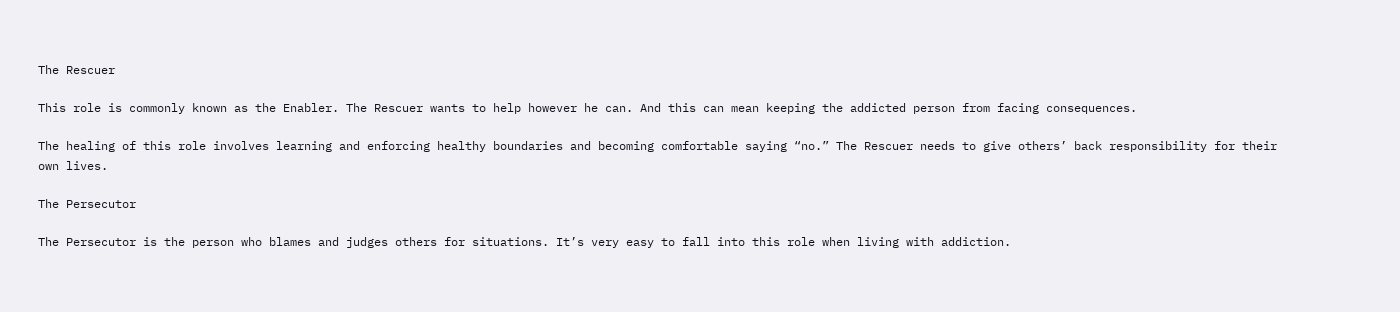The Rescuer

This role is commonly known as the Enabler. The Rescuer wants to help however he can. And this can mean keeping the addicted person from facing consequences.

The healing of this role involves learning and enforcing healthy boundaries and becoming comfortable saying “no.” The Rescuer needs to give others’ back responsibility for their own lives.

The Persecutor

The Persecutor is the person who blames and judges others for situations. It’s very easy to fall into this role when living with addiction.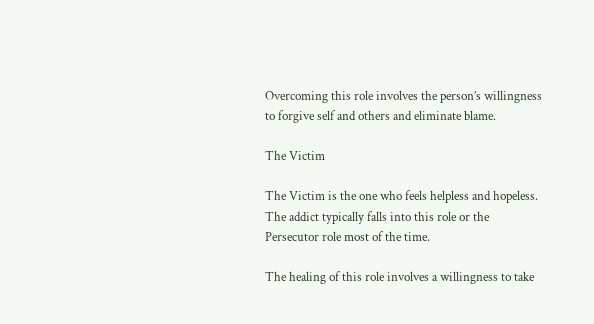Overcoming this role involves the person’s willingness to forgive self and others and eliminate blame.

The Victim

The Victim is the one who feels helpless and hopeless. The addict typically falls into this role or the Persecutor role most of the time.

The healing of this role involves a willingness to take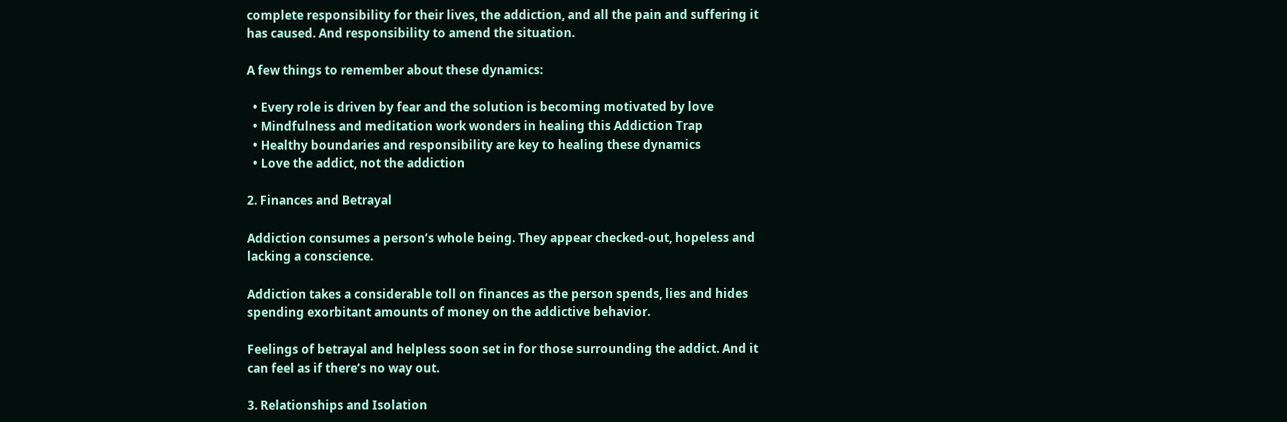complete responsibility for their lives, the addiction, and all the pain and suffering it has caused. And responsibility to amend the situation.

A few things to remember about these dynamics:

  • Every role is driven by fear and the solution is becoming motivated by love
  • Mindfulness and meditation work wonders in healing this Addiction Trap
  • Healthy boundaries and responsibility are key to healing these dynamics
  • Love the addict, not the addiction

2. Finances and Betrayal

Addiction consumes a person’s whole being. They appear checked-out, hopeless and lacking a conscience.

Addiction takes a considerable toll on finances as the person spends, lies and hides spending exorbitant amounts of money on the addictive behavior.

Feelings of betrayal and helpless soon set in for those surrounding the addict. And it can feel as if there’s no way out.

3. Relationships and Isolation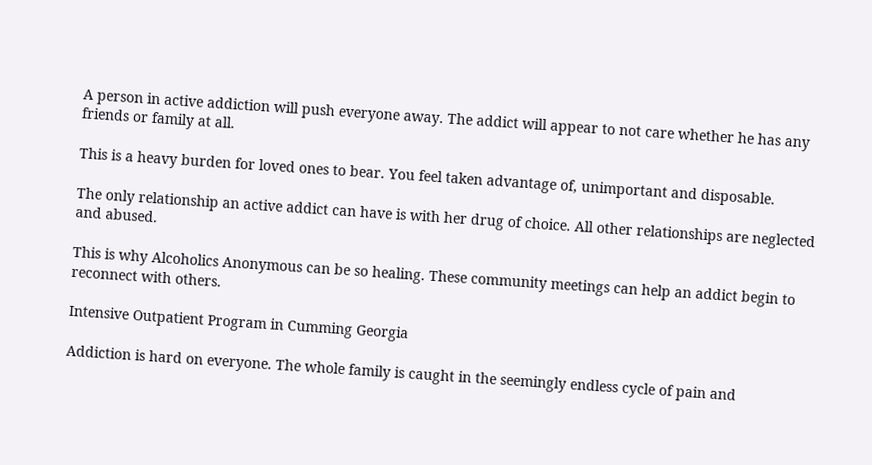A person in active addiction will push everyone away. The addict will appear to not care whether he has any friends or family at all.

This is a heavy burden for loved ones to bear. You feel taken advantage of, unimportant and disposable.

The only relationship an active addict can have is with her drug of choice. All other relationships are neglected and abused.

This is why Alcoholics Anonymous can be so healing. These community meetings can help an addict begin to reconnect with others.

Intensive Outpatient Program in Cumming Georgia

Addiction is hard on everyone. The whole family is caught in the seemingly endless cycle of pain and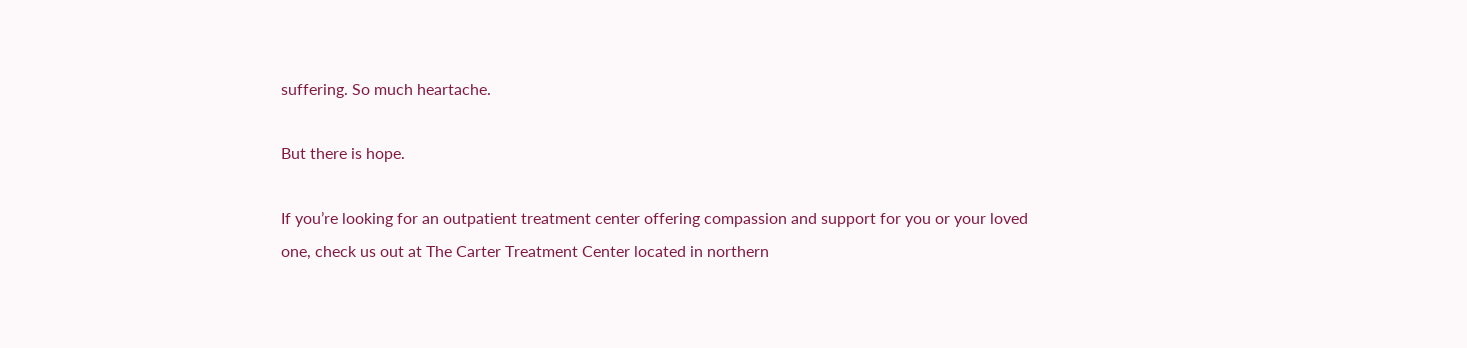suffering. So much heartache.

But there is hope.

If you’re looking for an outpatient treatment center offering compassion and support for you or your loved one, check us out at The Carter Treatment Center located in northern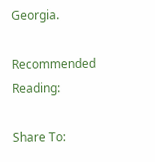Georgia.

Recommended Reading:

Share To: